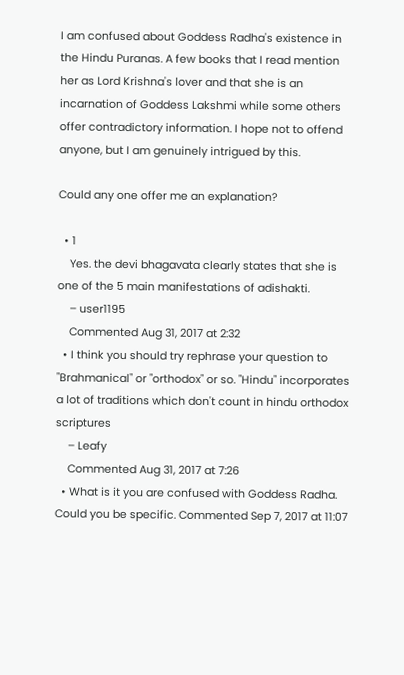I am confused about Goddess Radha's existence in the Hindu Puranas. A few books that I read mention her as Lord Krishna's lover and that she is an incarnation of Goddess Lakshmi while some others offer contradictory information. I hope not to offend anyone, but I am genuinely intrigued by this.

Could any one offer me an explanation?

  • 1
    Yes. the devi bhagavata clearly states that she is one of the 5 main manifestations of adishakti.
    – user1195
    Commented Aug 31, 2017 at 2:32
  • I think you should try rephrase your question to "Brahmanical" or "orthodox" or so. "Hindu" incorporates a lot of traditions which don't count in hindu orthodox scriptures
    – Leafy
    Commented Aug 31, 2017 at 7:26
  • What is it you are confused with Goddess Radha. Could you be specific. Commented Sep 7, 2017 at 11:07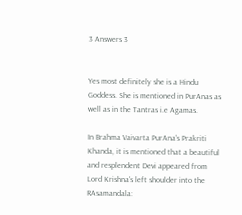3 Answers 3


Yes most definitely she is a Hindu Goddess. She is mentioned in PurAnas as well as in the Tantras i.e Agamas.

In Brahma Vaivarta PurAna's Prakriti Khanda, it is mentioned that a beautiful and resplendent Devi appeared from Lord Krishna's left shoulder into the RAsamandala: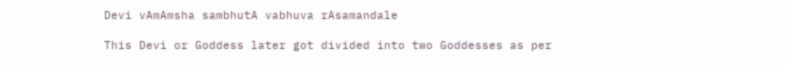Devi vAmAmsha sambhutA vabhuva rAsamandale

This Devi or Goddess later got divided into two Goddesses as per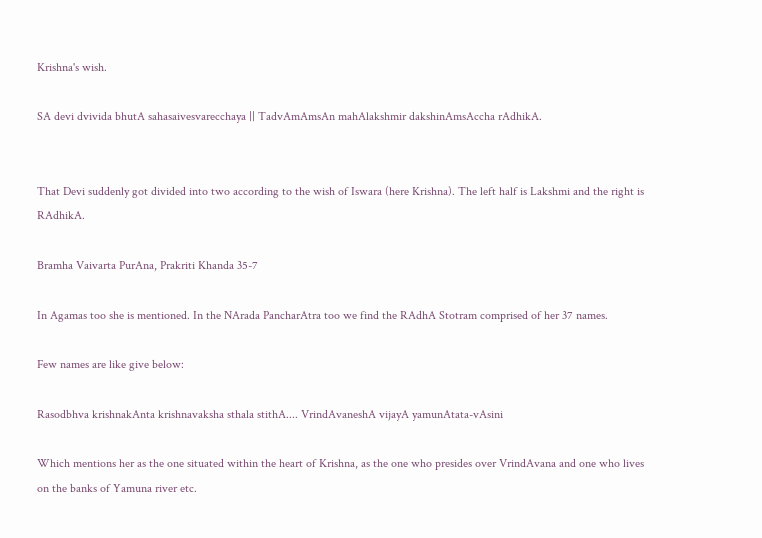Krishna's wish.

SA devi dvivida bhutA sahasaivesvarecchaya || TadvAmAmsAn mahAlakshmir dakshinAmsAccha rAdhikA.


That Devi suddenly got divided into two according to the wish of Iswara (here Krishna). The left half is Lakshmi and the right is RAdhikA.

Bramha Vaivarta PurAna, Prakriti Khanda 35-7

In Agamas too she is mentioned. In the NArada PancharAtra too we find the RAdhA Stotram comprised of her 37 names.

Few names are like give below:

Rasodbhva krishnakAnta krishnavaksha sthala stithA.... VrindAvaneshA vijayA yamunAtata-vAsini

Which mentions her as the one situated within the heart of Krishna, as the one who presides over VrindAvana and one who lives on the banks of Yamuna river etc.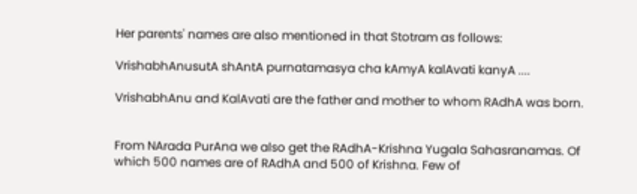Her parents' names are also mentioned in that Stotram as follows:

VrishabhAnusutA shAntA purnatamasya cha kAmyA kalAvati kanyA ....

VrishabhAnu and KalAvati are the father and mother to whom RAdhA was born.


From NArada PurAna we also get the RAdhA-Krishna Yugala Sahasranamas. Of which 500 names are of RAdhA and 500 of Krishna. Few of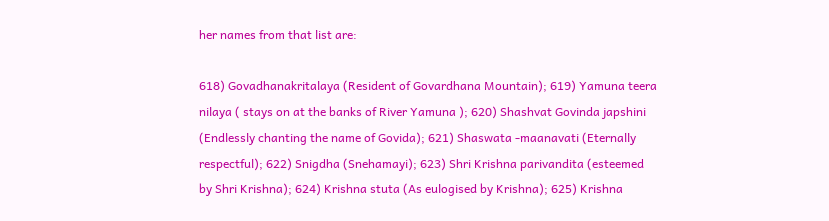her names from that list are:

618) Govadhanakritalaya (Resident of Govardhana Mountain); 619) Yamuna teera nilaya ( stays on at the banks of River Yamuna ); 620) Shashvat Govinda japshini (Endlessly chanting the name of Govida); 621) Shaswata -maanavati (Eternally respectful); 622) Snigdha (Snehamayi); 623) Shri Krishna parivandita (esteemed by Shri Krishna); 624) Krishna stuta (As eulogised by Krishna); 625) Krishna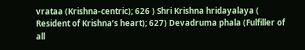vrataa (Krishna-centric); 626 ) Shri Krishna hridayalaya ( Resident of Krishna’s heart); 627) Devadruma phala (Fulfiller of all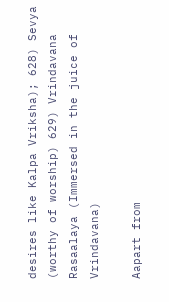desires like Kalpa Vriksha); 628) Sevya (worthy of worship) 629) Vrindavana Rasaalaya (Immersed in the juice of Vrindavana)

Aapart from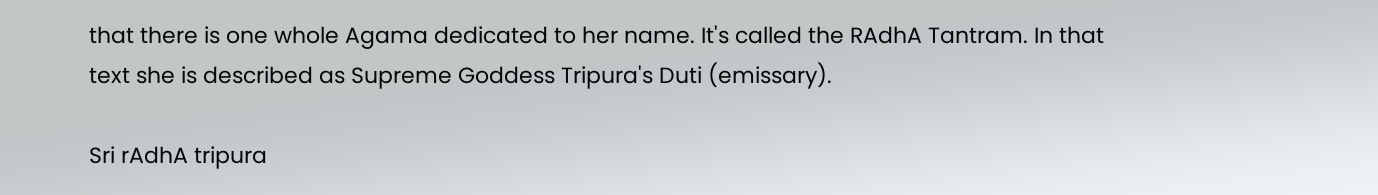that there is one whole Agama dedicated to her name. It's called the RAdhA Tantram. In that text she is described as Supreme Goddess Tripura's Duti (emissary).

Sri rAdhA tripura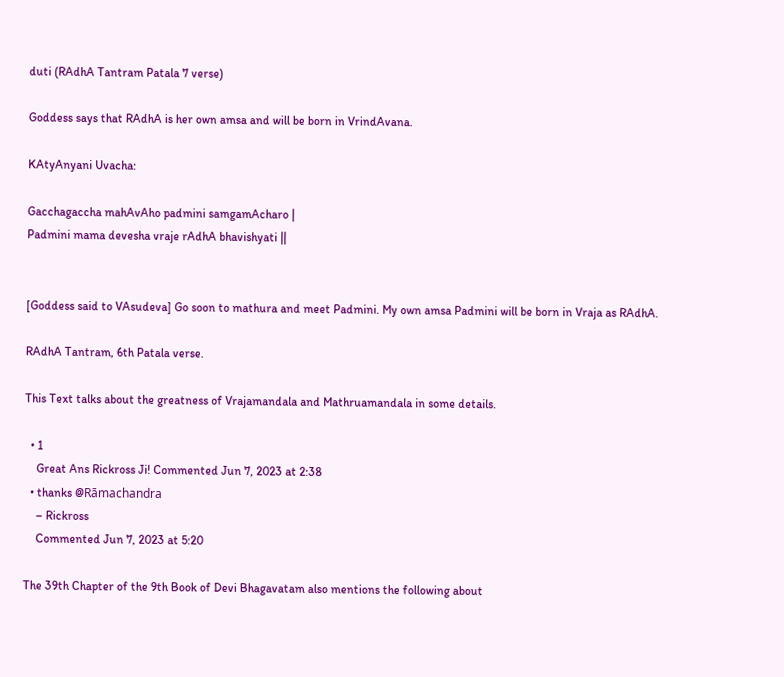duti (RAdhA Tantram Patala 7 verse)

Goddess says that RAdhA is her own amsa and will be born in VrindAvana.

KAtyAnyani Uvacha:

Gacchagaccha mahAvAho padmini samgamAcharo |
Padmini mama devesha vraje rAdhA bhavishyati ||


[Goddess said to VAsudeva] Go soon to mathura and meet Padmini. My own amsa Padmini will be born in Vraja as RAdhA.

RAdhA Tantram, 6th Patala verse.

This Text talks about the greatness of Vrajamandala and Mathruamandala in some details.

  • 1
    Great Ans Rickross Ji! Commented Jun 7, 2023 at 2:38
  • thanks @Rāmachandra
    – Rickross
    Commented Jun 7, 2023 at 5:20

The 39th Chapter of the 9th Book of Devi Bhagavatam also mentions the following about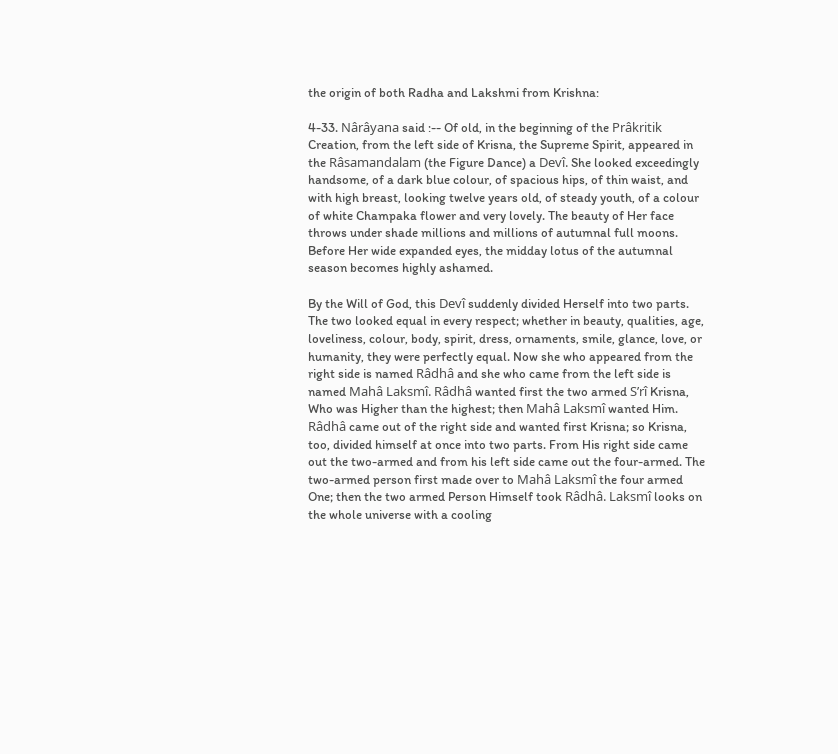the origin of both Radha and Lakshmi from Krishna:

4-33. Nârâyana said :-- Of old, in the beginning of the Prâkritik Creation, from the left side of Krisna, the Supreme Spirit, appeared in the Râsamandalam (the Figure Dance) a Devî. She looked exceedingly handsome, of a dark blue colour, of spacious hips, of thin waist, and with high breast, looking twelve years old, of steady youth, of a colour of white Champaka flower and very lovely. The beauty of Her face throws under shade millions and millions of autumnal full moons. Before Her wide expanded eyes, the midday lotus of the autumnal season becomes highly ashamed.

By the Will of God, this Devî suddenly divided Herself into two parts. The two looked equal in every respect; whether in beauty, qualities, age, loveliness, colour, body, spirit, dress, ornaments, smile, glance, love, or humanity, they were perfectly equal. Now she who appeared from the right side is named Râdhâ and she who came from the left side is named Mahâ Laksmî. Râdhâ wanted first the two armed S’rî Krisna, Who was Higher than the highest; then Mahâ Laksmî wanted Him. Râdhâ came out of the right side and wanted first Krisna; so Krisna, too, divided himself at once into two parts. From His right side came out the two-armed and from his left side came out the four-armed. The two-armed person first made over to Mahâ Laksmî the four armed One; then the two armed Person Himself took Râdhâ. Laksmî looks on the whole universe with a cooling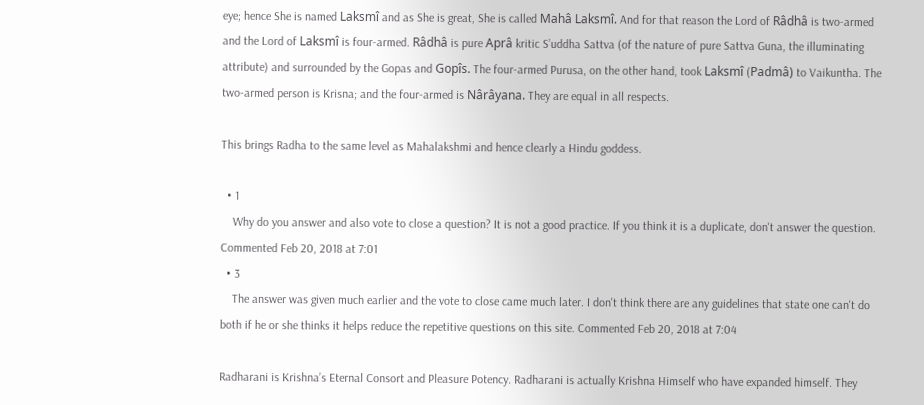eye; hence She is named Laksmî and as She is great, She is called Mahâ Laksmî. And for that reason the Lord of Râdhâ is two-armed and the Lord of Laksmî is four-armed. Râdhâ is pure Aprâ kritic S’uddha Sattva (of the nature of pure Sattva Guna, the illuminating attribute) and surrounded by the Gopas and Gopîs. The four-armed Purusa, on the other hand, took Laksmî (Padmâ) to Vaikuntha. The two-armed person is Krisna; and the four-armed is Nârâyana. They are equal in all respects.

This brings Radha to the same level as Mahalakshmi and hence clearly a Hindu goddess.

  • 1
    Why do you answer and also vote to close a question? It is not a good practice. If you think it is a duplicate, don't answer the question. Commented Feb 20, 2018 at 7:01
  • 3
    The answer was given much earlier and the vote to close came much later. I don't think there are any guidelines that state one can't do both if he or she thinks it helps reduce the repetitive questions on this site. Commented Feb 20, 2018 at 7:04

Radharani is Krishna’s Eternal Consort and Pleasure Potency. Radharani is actually Krishna Himself who have expanded himself. They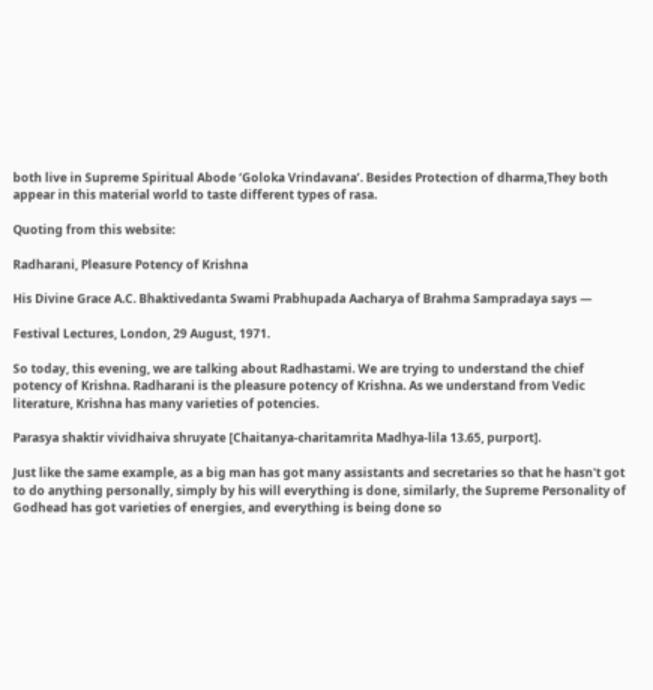both live in Supreme Spiritual Abode ‘Goloka Vrindavana’. Besides Protection of dharma,They both appear in this material world to taste different types of rasa.

Quoting from this website:

Radharani, Pleasure Potency of Krishna

His Divine Grace A.C. Bhaktivedanta Swami Prabhupada Aacharya of Brahma Sampradaya says —

Festival Lectures, London, 29 August, 1971.

So today, this evening, we are talking about Radhastami. We are trying to understand the chief potency of Krishna. Radharani is the pleasure potency of Krishna. As we understand from Vedic literature, Krishna has many varieties of potencies.

Parasya shaktir vividhaiva shruyate [Chaitanya-charitamrita Madhya-lila 13.65, purport].

Just like the same example, as a big man has got many assistants and secretaries so that he hasn't got to do anything personally, simply by his will everything is done, similarly, the Supreme Personality of Godhead has got varieties of energies, and everything is being done so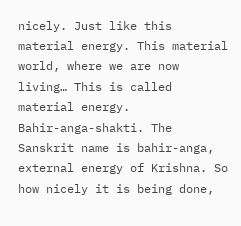nicely. Just like this material energy. This material world, where we are now living… This is called material energy.
Bahir-anga-shakti. The Sanskrit name is bahir-anga, external energy of Krishna. So how nicely it is being done,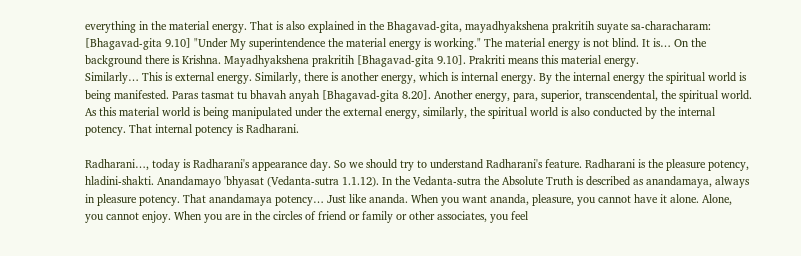everything in the material energy. That is also explained in the Bhagavad-gita, mayadhyakshena prakritih suyate sa-characharam: [Bhagavad-gita 9.10] "Under My superintendence the material energy is working." The material energy is not blind. It is… On the background there is Krishna. Mayadhyakshena prakritih [Bhagavad-gita 9.10]. Prakriti means this material energy.
Similarly… This is external energy. Similarly, there is another energy, which is internal energy. By the internal energy the spiritual world is being manifested. Paras tasmat tu bhavah anyah [Bhagavad-gita 8.20]. Another energy, para, superior, transcendental, the spiritual world. As this material world is being manipulated under the external energy, similarly, the spiritual world is also conducted by the internal potency. That internal potency is Radharani.

Radharani…, today is Radharani's appearance day. So we should try to understand Radharani's feature. Radharani is the pleasure potency, hladini-shakti. Anandamayo 'bhyasat (Vedanta-sutra 1.1.12). In the Vedanta-sutra the Absolute Truth is described as anandamaya, always in pleasure potency. That anandamaya potency… Just like ananda. When you want ananda, pleasure, you cannot have it alone. Alone, you cannot enjoy. When you are in the circles of friend or family or other associates, you feel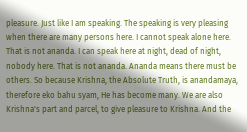pleasure. Just like I am speaking. The speaking is very pleasing when there are many persons here. I cannot speak alone here. That is not ananda. I can speak here at night, dead of night, nobody here. That is not ananda. Ananda means there must be others. So because Krishna, the Absolute Truth, is anandamaya, therefore eko bahu syam, He has become many. We are also Krishna's part and parcel, to give pleasure to Krishna. And the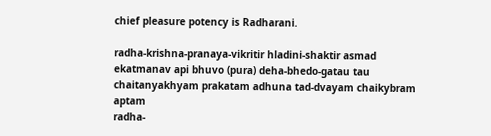chief pleasure potency is Radharani.

radha-krishna-pranaya-vikritir hladini-shaktir asmad
ekatmanav api bhuvo (pura) deha-bhedo-gatau tau
chaitanyakhyam prakatam adhuna tad-dvayam chaikybram aptam
radha-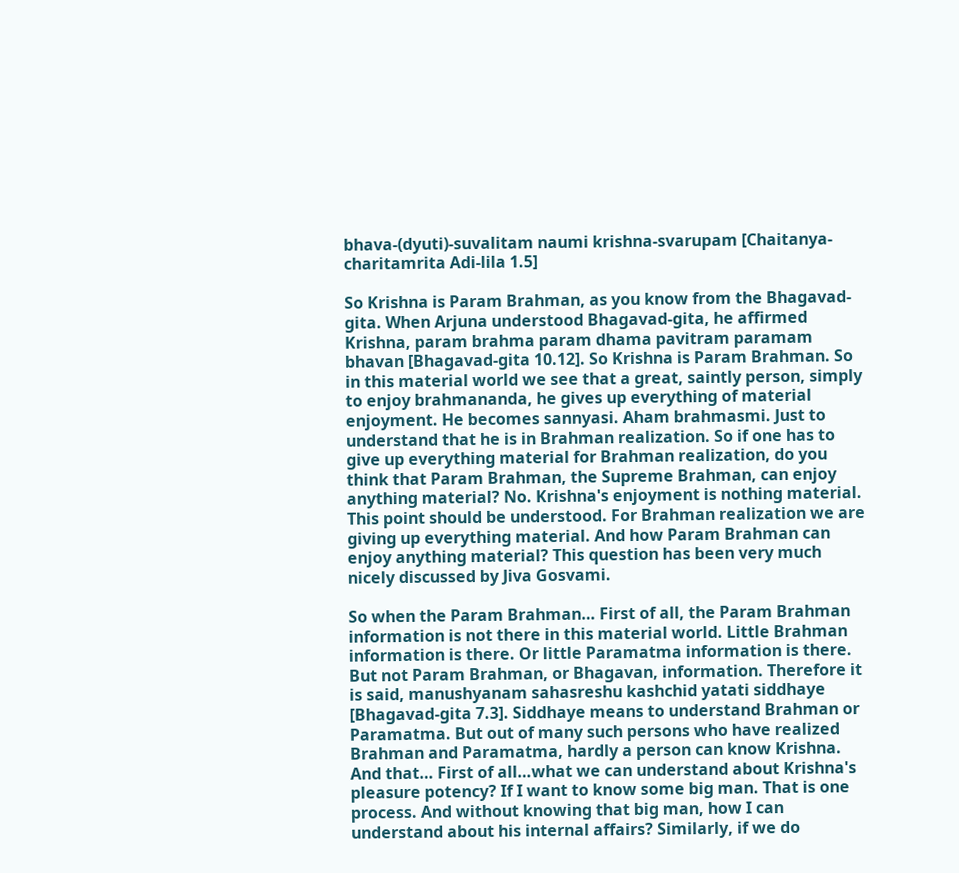bhava-(dyuti)-suvalitam naumi krishna-svarupam [Chaitanya-charitamrita Adi-lila 1.5]

So Krishna is Param Brahman, as you know from the Bhagavad-gita. When Arjuna understood Bhagavad-gita, he affirmed Krishna, param brahma param dhama pavitram paramam bhavan [Bhagavad-gita 10.12]. So Krishna is Param Brahman. So in this material world we see that a great, saintly person, simply to enjoy brahmananda, he gives up everything of material enjoyment. He becomes sannyasi. Aham brahmasmi. Just to understand that he is in Brahman realization. So if one has to give up everything material for Brahman realization, do you think that Param Brahman, the Supreme Brahman, can enjoy anything material? No. Krishna's enjoyment is nothing material. This point should be understood. For Brahman realization we are giving up everything material. And how Param Brahman can enjoy anything material? This question has been very much nicely discussed by Jiva Gosvami.

So when the Param Brahman… First of all, the Param Brahman information is not there in this material world. Little Brahman information is there. Or little Paramatma information is there. But not Param Brahman, or Bhagavan, information. Therefore it is said, manushyanam sahasreshu kashchid yatati siddhaye [Bhagavad-gita 7.3]. Siddhaye means to understand Brahman or Paramatma. But out of many such persons who have realized Brahman and Paramatma, hardly a person can know Krishna. And that… First of all…what we can understand about Krishna's pleasure potency? If I want to know some big man. That is one process. And without knowing that big man, how I can understand about his internal affairs? Similarly, if we do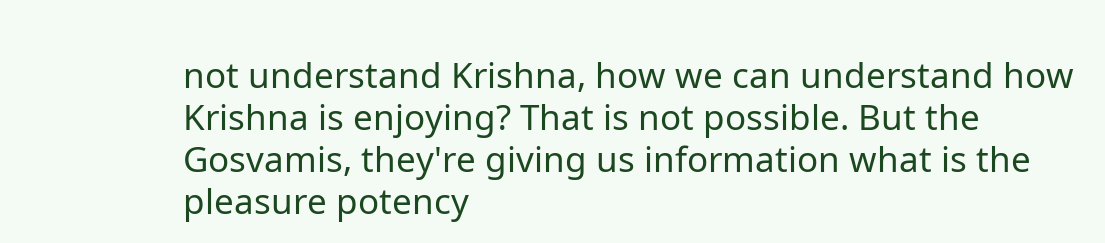not understand Krishna, how we can understand how Krishna is enjoying? That is not possible. But the Gosvamis, they're giving us information what is the pleasure potency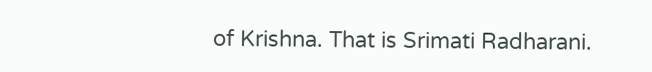of Krishna. That is Srimati Radharani.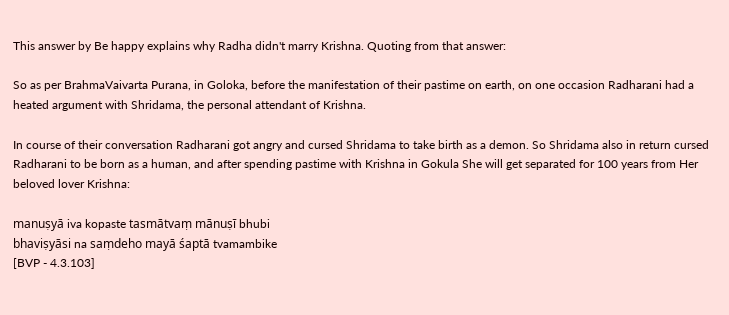This answer by Be happy explains why Radha didn't marry Krishna. Quoting from that answer:

So as per BrahmaVaivarta Purana, in Goloka, before the manifestation of their pastime on earth, on one occasion Radharani had a heated argument with Shridama, the personal attendant of Krishna.

In course of their conversation Radharani got angry and cursed Shridama to take birth as a demon. So Shridama also in return cursed Radharani to be born as a human, and after spending pastime with Krishna in Gokula She will get separated for 100 years from Her beloved lover Krishna:

manuṣyā iva kopaste tasmātvaṃ mānuṣī bhubi
bhaviṣyāsi na saṃdeho mayā śaptā tvamambike
[BVP - 4.3.103]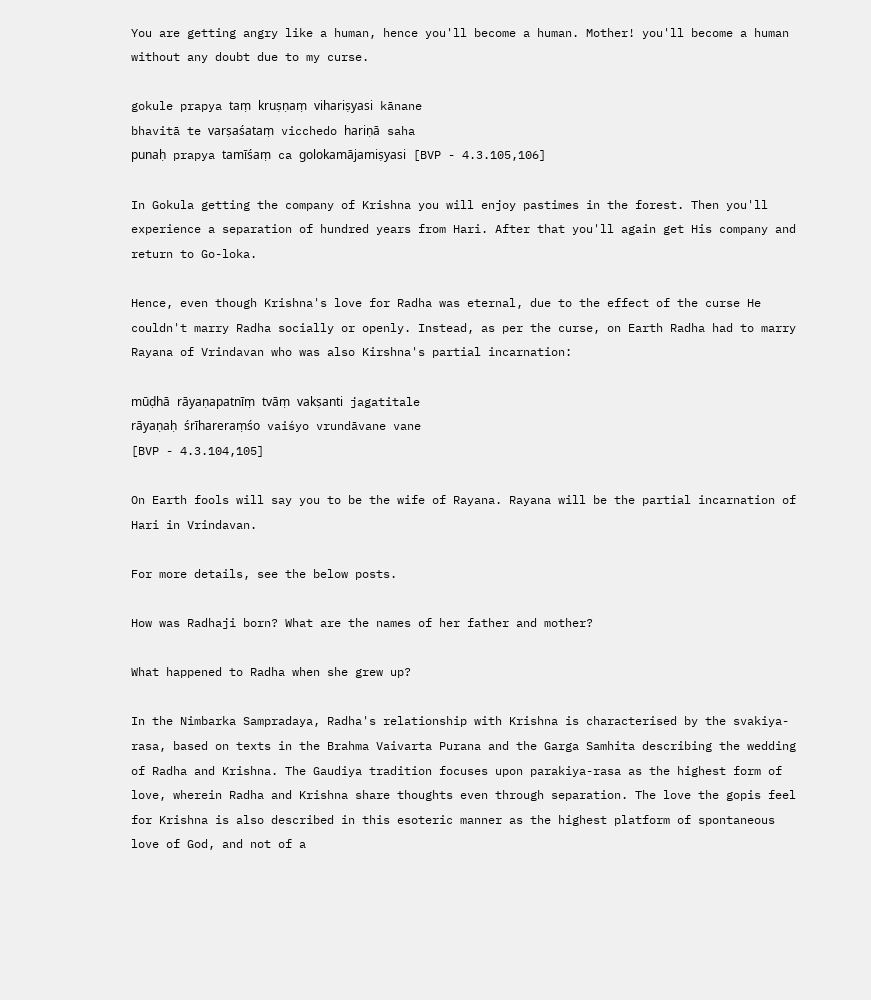You are getting angry like a human, hence you'll become a human. Mother! you'll become a human without any doubt due to my curse.

gokule prapya taṃ kruṣṇaṃ vihariṣyasi kānane
bhavitā te varṣaśataṃ vicchedo hariṇā saha
punaḥ prapya tamīśaṃ ca golokamājamiṣyasi [BVP - 4.3.105,106]

In Gokula getting the company of Krishna you will enjoy pastimes in the forest. Then you'll experience a separation of hundred years from Hari. After that you'll again get His company and return to Go-loka.

Hence, even though Krishna's love for Radha was eternal, due to the effect of the curse He couldn't marry Radha socially or openly. Instead, as per the curse, on Earth Radha had to marry Rayana of Vrindavan who was also Kirshna's partial incarnation:

mūḍhā rāyaṇapatnīṃ tvāṃ vakṣanti jagatitale
rāyaṇaḥ śrīhareraṃśo vaiśyo vrundāvane vane
[BVP - 4.3.104,105]

On Earth fools will say you to be the wife of Rayana. Rayana will be the partial incarnation of Hari in Vrindavan.

For more details, see the below posts.

How was Radhaji born? What are the names of her father and mother?

What happened to Radha when she grew up?

In the Nimbarka Sampradaya, Radha's relationship with Krishna is characterised by the svakiya-rasa, based on texts in the Brahma Vaivarta Purana and the Garga Samhita describing the wedding of Radha and Krishna. The Gaudiya tradition focuses upon parakiya-rasa as the highest form of love, wherein Radha and Krishna share thoughts even through separation. The love the gopis feel for Krishna is also described in this esoteric manner as the highest platform of spontaneous love of God, and not of a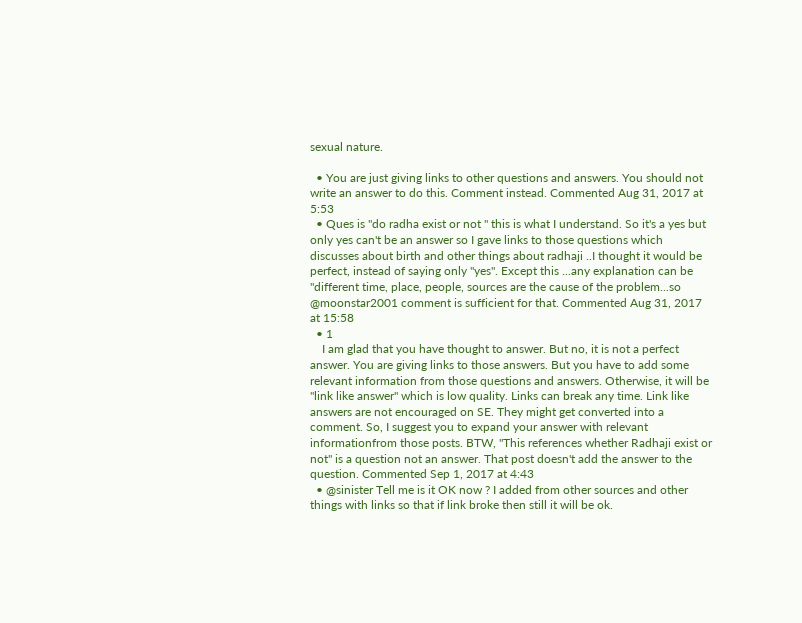sexual nature.

  • You are just giving links to other questions and answers. You should not write an answer to do this. Comment instead. Commented Aug 31, 2017 at 5:53
  • Ques is "do radha exist or not " this is what I understand. So it's a yes but only yes can't be an answer so I gave links to those questions which discusses about birth and other things about radhaji ..I thought it would be perfect, instead of saying only "yes". Except this ...any explanation can be "different time, place, people, sources are the cause of the problem...so @moonstar2001 comment is sufficient for that. Commented Aug 31, 2017 at 15:58
  • 1
    I am glad that you have thought to answer. But no, it is not a perfect answer. You are giving links to those answers. But you have to add some relevant information from those questions and answers. Otherwise, it will be "link like answer" which is low quality. Links can break any time. Link like answers are not encouraged on SE. They might get converted into a comment. So, I suggest you to expand your answer with relevant informationfrom those posts. BTW, "This references whether Radhaji exist or not" is a question not an answer. That post doesn't add the answer to the question. Commented Sep 1, 2017 at 4:43
  • @sinister Tell me is it OK now ? I added from other sources and other things with links so that if link broke then still it will be ok.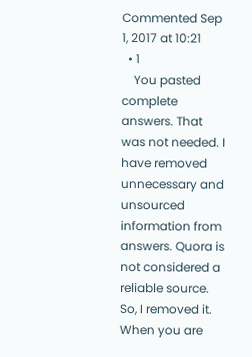Commented Sep 1, 2017 at 10:21
  • 1
    You pasted complete answers. That was not needed. I have removed unnecessary and unsourced information from answers. Quora is not considered a reliable source. So, I removed it. When you are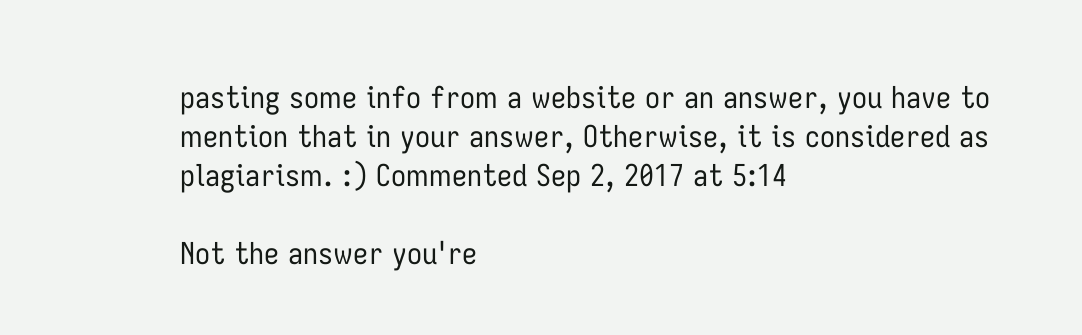pasting some info from a website or an answer, you have to mention that in your answer, Otherwise, it is considered as plagiarism. :) Commented Sep 2, 2017 at 5:14

Not the answer you're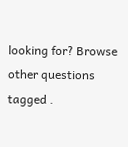looking for? Browse other questions tagged .